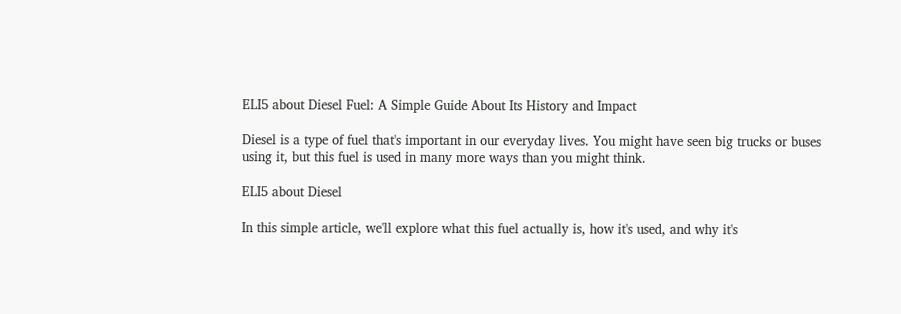ELI5 about Diesel Fuel: A Simple Guide About Its History and Impact

Diesel is a type of fuel that's important in our everyday lives. You might have seen big trucks or buses using it, but this fuel is used in many more ways than you might think.

ELI5 about Diesel

In this simple article, we'll explore what this fuel actually is, how it's used, and why it's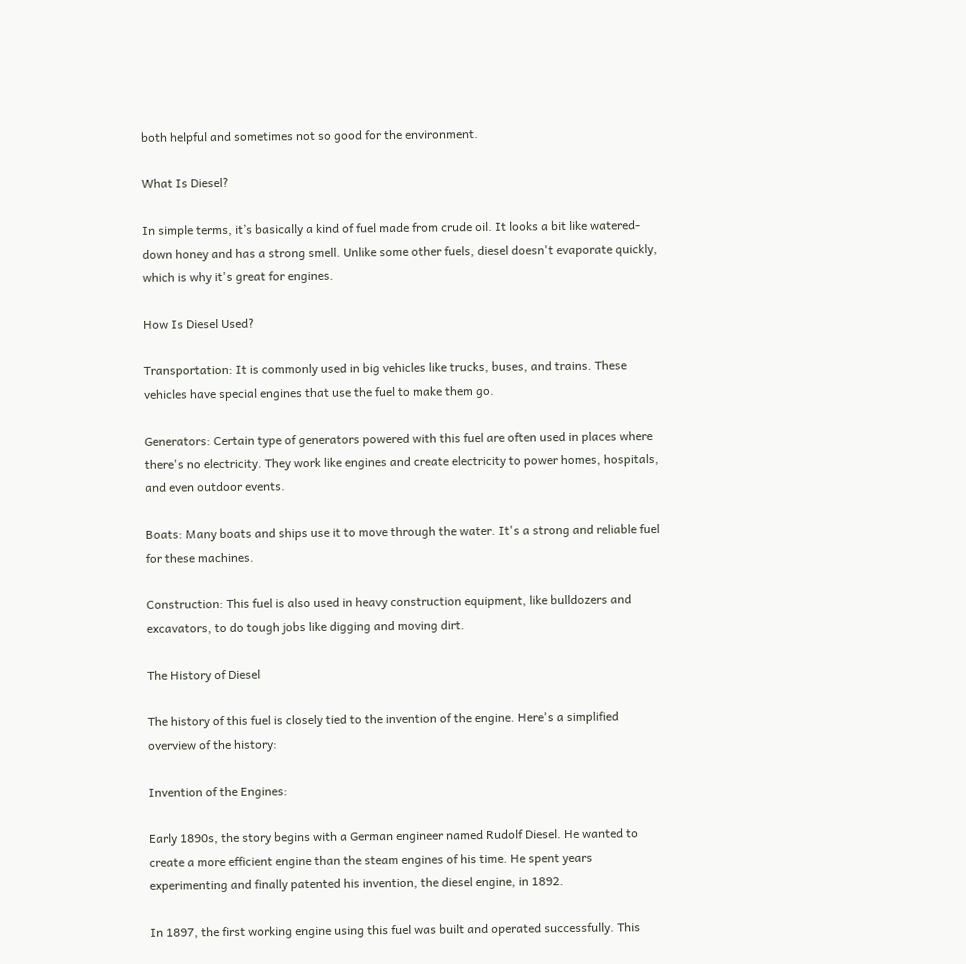both helpful and sometimes not so good for the environment.

What Is Diesel?

In simple terms, it’s basically a kind of fuel made from crude oil. It looks a bit like watered-down honey and has a strong smell. Unlike some other fuels, diesel doesn't evaporate quickly, which is why it's great for engines.

How Is Diesel Used?

Transportation: It is commonly used in big vehicles like trucks, buses, and trains. These vehicles have special engines that use the fuel to make them go.

Generators: Certain type of generators powered with this fuel are often used in places where there's no electricity. They work like engines and create electricity to power homes, hospitals, and even outdoor events.

Boats: Many boats and ships use it to move through the water. It's a strong and reliable fuel for these machines.

Construction: This fuel is also used in heavy construction equipment, like bulldozers and excavators, to do tough jobs like digging and moving dirt.

The History of Diesel

The history of this fuel is closely tied to the invention of the engine. Here's a simplified overview of the history:

Invention of the Engines:

Early 1890s, the story begins with a German engineer named Rudolf Diesel. He wanted to create a more efficient engine than the steam engines of his time. He spent years experimenting and finally patented his invention, the diesel engine, in 1892.

In 1897, the first working engine using this fuel was built and operated successfully. This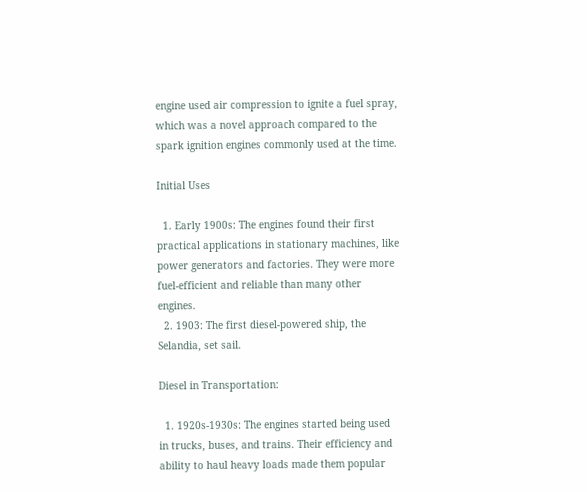engine used air compression to ignite a fuel spray, which was a novel approach compared to the spark ignition engines commonly used at the time.

Initial Uses

  1. Early 1900s: The engines found their first practical applications in stationary machines, like power generators and factories. They were more fuel-efficient and reliable than many other engines.
  2. 1903: The first diesel-powered ship, the Selandia, set sail.

Diesel in Transportation:

  1. 1920s-1930s: The engines started being used in trucks, buses, and trains. Their efficiency and ability to haul heavy loads made them popular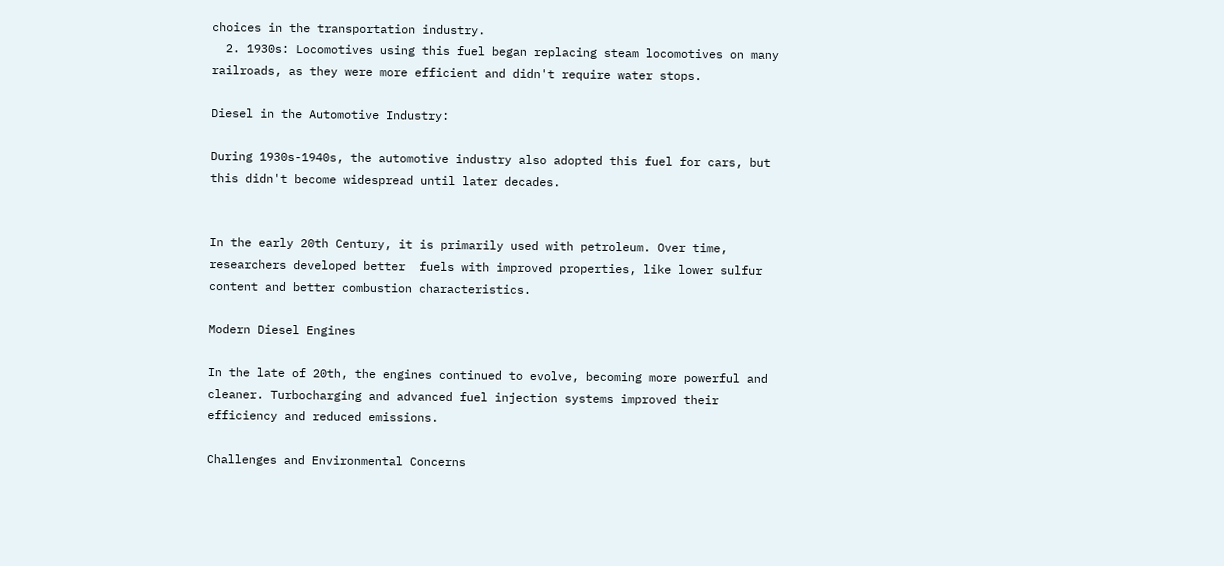choices in the transportation industry.
  2. 1930s: Locomotives using this fuel began replacing steam locomotives on many railroads, as they were more efficient and didn't require water stops.

Diesel in the Automotive Industry:

During 1930s-1940s, the automotive industry also adopted this fuel for cars, but this didn't become widespread until later decades.


In the early 20th Century, it is primarily used with petroleum. Over time, researchers developed better  fuels with improved properties, like lower sulfur content and better combustion characteristics.

Modern Diesel Engines

In the late of 20th, the engines continued to evolve, becoming more powerful and cleaner. Turbocharging and advanced fuel injection systems improved their efficiency and reduced emissions.

Challenges and Environmental Concerns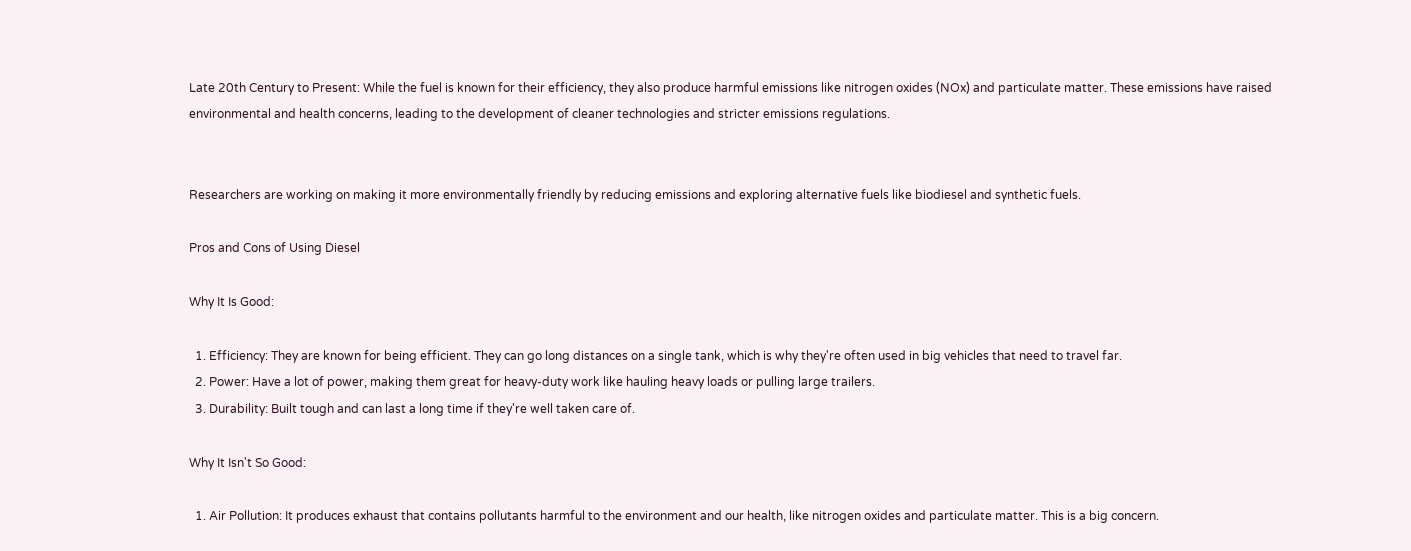Late 20th Century to Present: While the fuel is known for their efficiency, they also produce harmful emissions like nitrogen oxides (NOx) and particulate matter. These emissions have raised environmental and health concerns, leading to the development of cleaner technologies and stricter emissions regulations.


Researchers are working on making it more environmentally friendly by reducing emissions and exploring alternative fuels like biodiesel and synthetic fuels.

Pros and Cons of Using Diesel

Why It Is Good:

  1. Efficiency: They are known for being efficient. They can go long distances on a single tank, which is why they're often used in big vehicles that need to travel far.
  2. Power: Have a lot of power, making them great for heavy-duty work like hauling heavy loads or pulling large trailers.
  3. Durability: Built tough and can last a long time if they're well taken care of.

Why It Isn't So Good:

  1. Air Pollution: It produces exhaust that contains pollutants harmful to the environment and our health, like nitrogen oxides and particulate matter. This is a big concern.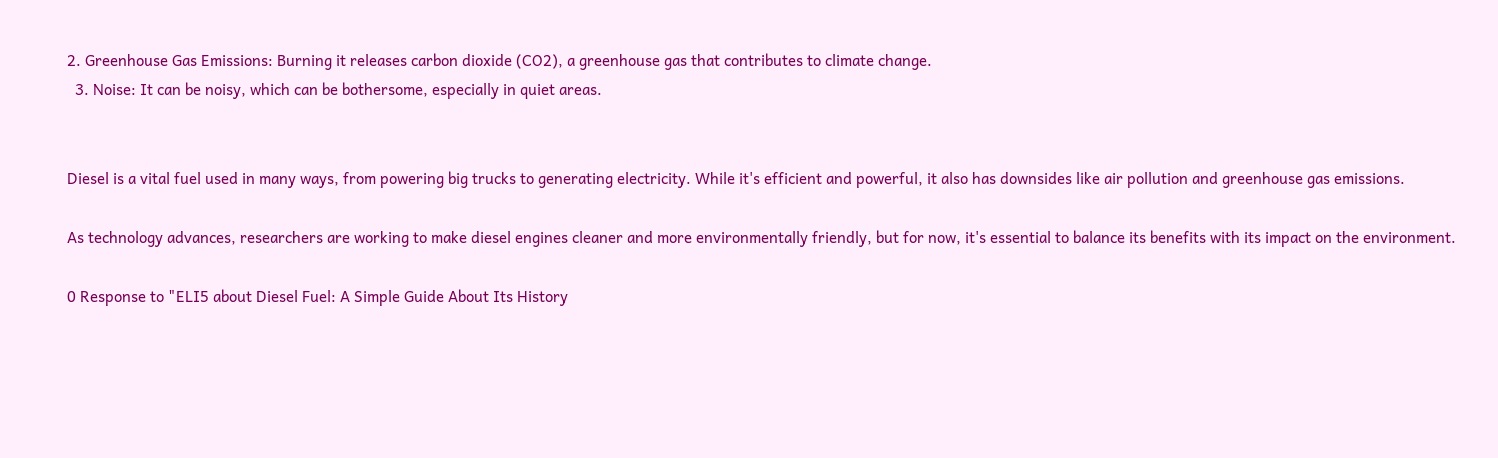2. Greenhouse Gas Emissions: Burning it releases carbon dioxide (CO2), a greenhouse gas that contributes to climate change.
  3. Noise: It can be noisy, which can be bothersome, especially in quiet areas.


Diesel is a vital fuel used in many ways, from powering big trucks to generating electricity. While it's efficient and powerful, it also has downsides like air pollution and greenhouse gas emissions.

As technology advances, researchers are working to make diesel engines cleaner and more environmentally friendly, but for now, it's essential to balance its benefits with its impact on the environment.

0 Response to "ELI5 about Diesel Fuel: A Simple Guide About Its History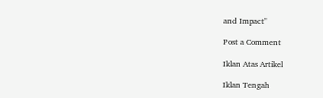and Impact"

Post a Comment

Iklan Atas Artikel

Iklan Tengah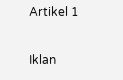Artikel 1

Iklan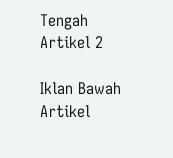Tengah Artikel 2

Iklan Bawah Artikel